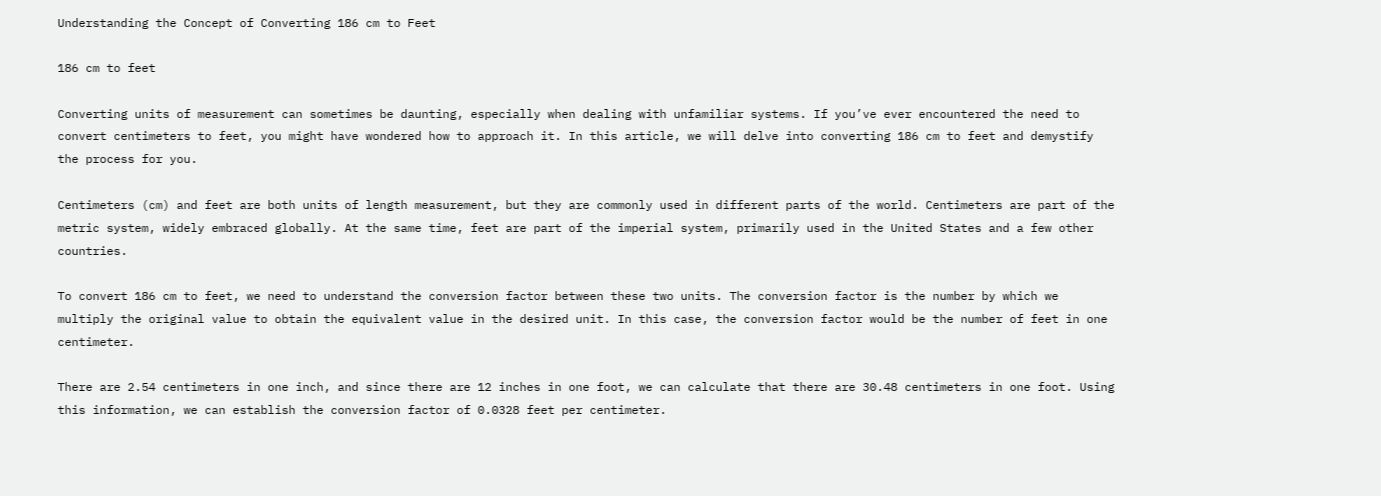Understanding the Concept of Converting 186 cm to Feet

186 cm to feet

Converting units of measurement can sometimes be daunting, especially when dealing with unfamiliar systems. If you’ve ever encountered the need to convert centimeters to feet, you might have wondered how to approach it. In this article, we will delve into converting 186 cm to feet and demystify the process for you.

Centimeters (cm) and feet are both units of length measurement, but they are commonly used in different parts of the world. Centimeters are part of the metric system, widely embraced globally. At the same time, feet are part of the imperial system, primarily used in the United States and a few other countries.

To convert 186 cm to feet, we need to understand the conversion factor between these two units. The conversion factor is the number by which we multiply the original value to obtain the equivalent value in the desired unit. In this case, the conversion factor would be the number of feet in one centimeter.

There are 2.54 centimeters in one inch, and since there are 12 inches in one foot, we can calculate that there are 30.48 centimeters in one foot. Using this information, we can establish the conversion factor of 0.0328 feet per centimeter.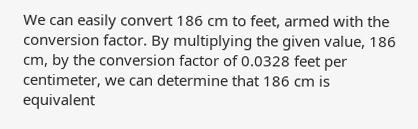We can easily convert 186 cm to feet, armed with the conversion factor. By multiplying the given value, 186 cm, by the conversion factor of 0.0328 feet per centimeter, we can determine that 186 cm is equivalent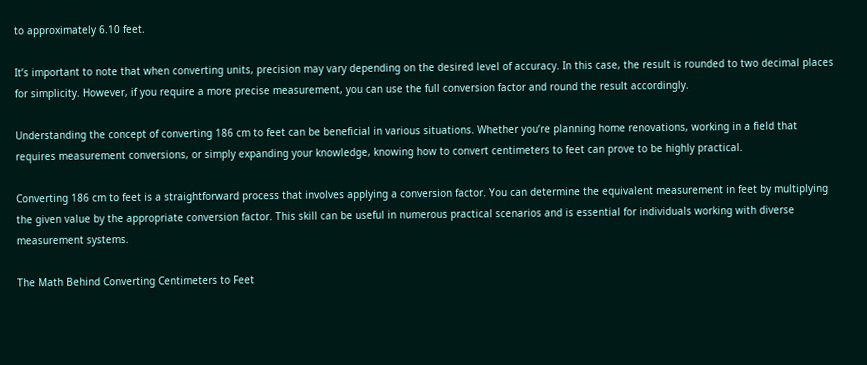to approximately 6.10 feet.

It’s important to note that when converting units, precision may vary depending on the desired level of accuracy. In this case, the result is rounded to two decimal places for simplicity. However, if you require a more precise measurement, you can use the full conversion factor and round the result accordingly.

Understanding the concept of converting 186 cm to feet can be beneficial in various situations. Whether you’re planning home renovations, working in a field that requires measurement conversions, or simply expanding your knowledge, knowing how to convert centimeters to feet can prove to be highly practical.

Converting 186 cm to feet is a straightforward process that involves applying a conversion factor. You can determine the equivalent measurement in feet by multiplying the given value by the appropriate conversion factor. This skill can be useful in numerous practical scenarios and is essential for individuals working with diverse measurement systems.

The Math Behind Converting Centimeters to Feet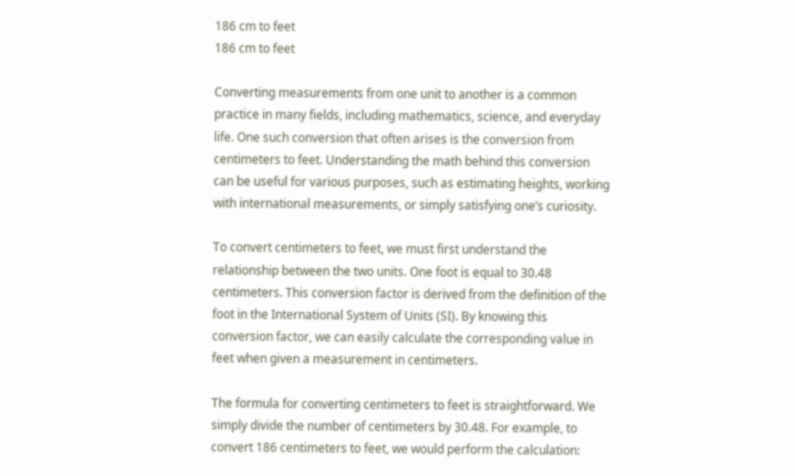186 cm to feet
186 cm to feet

Converting measurements from one unit to another is a common practice in many fields, including mathematics, science, and everyday life. One such conversion that often arises is the conversion from centimeters to feet. Understanding the math behind this conversion can be useful for various purposes, such as estimating heights, working with international measurements, or simply satisfying one’s curiosity.

To convert centimeters to feet, we must first understand the relationship between the two units. One foot is equal to 30.48 centimeters. This conversion factor is derived from the definition of the foot in the International System of Units (SI). By knowing this conversion factor, we can easily calculate the corresponding value in feet when given a measurement in centimeters.

The formula for converting centimeters to feet is straightforward. We simply divide the number of centimeters by 30.48. For example, to convert 186 centimeters to feet, we would perform the calculation: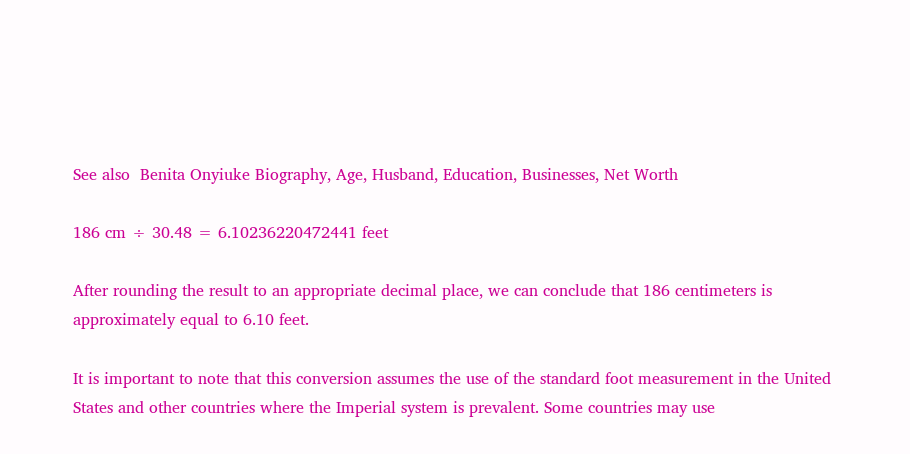See also  Benita Onyiuke Biography, Age, Husband, Education, Businesses, Net Worth

186 cm ÷ 30.48 = 6.10236220472441 feet

After rounding the result to an appropriate decimal place, we can conclude that 186 centimeters is approximately equal to 6.10 feet.

It is important to note that this conversion assumes the use of the standard foot measurement in the United States and other countries where the Imperial system is prevalent. Some countries may use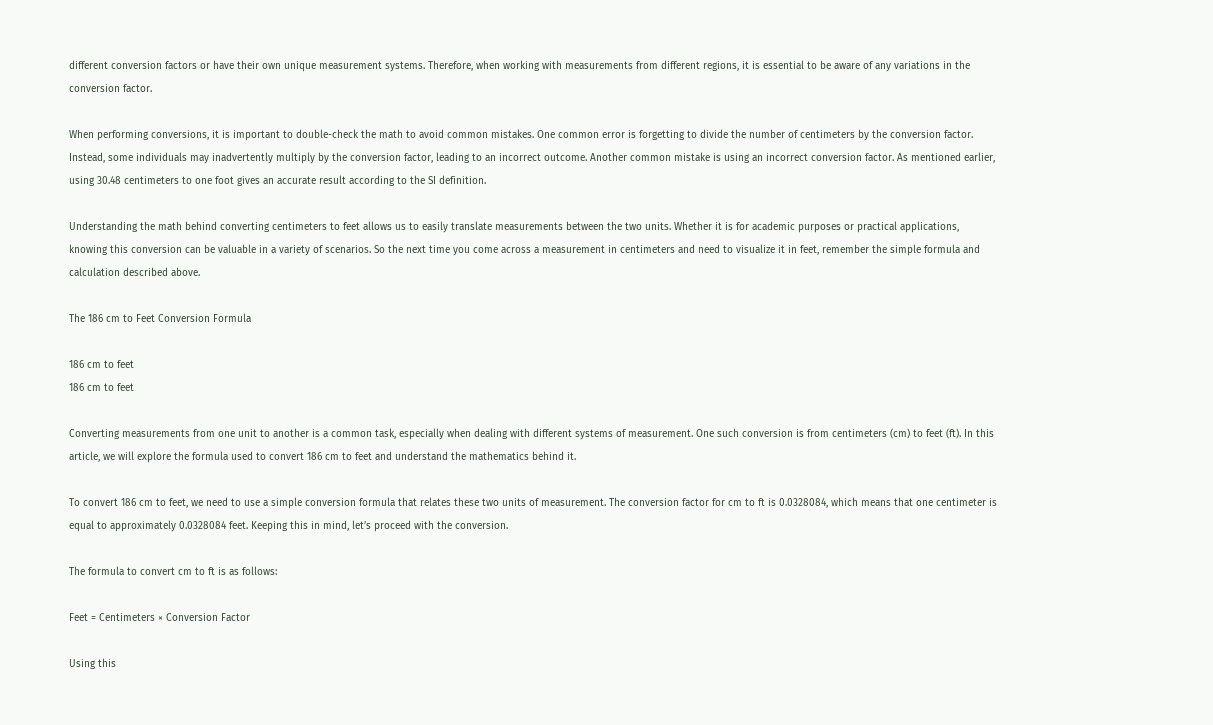different conversion factors or have their own unique measurement systems. Therefore, when working with measurements from different regions, it is essential to be aware of any variations in the conversion factor.

When performing conversions, it is important to double-check the math to avoid common mistakes. One common error is forgetting to divide the number of centimeters by the conversion factor. Instead, some individuals may inadvertently multiply by the conversion factor, leading to an incorrect outcome. Another common mistake is using an incorrect conversion factor. As mentioned earlier, using 30.48 centimeters to one foot gives an accurate result according to the SI definition.

Understanding the math behind converting centimeters to feet allows us to easily translate measurements between the two units. Whether it is for academic purposes or practical applications, knowing this conversion can be valuable in a variety of scenarios. So the next time you come across a measurement in centimeters and need to visualize it in feet, remember the simple formula and calculation described above.

The 186 cm to Feet Conversion Formula

186 cm to feet
186 cm to feet

Converting measurements from one unit to another is a common task, especially when dealing with different systems of measurement. One such conversion is from centimeters (cm) to feet (ft). In this article, we will explore the formula used to convert 186 cm to feet and understand the mathematics behind it.

To convert 186 cm to feet, we need to use a simple conversion formula that relates these two units of measurement. The conversion factor for cm to ft is 0.0328084, which means that one centimeter is equal to approximately 0.0328084 feet. Keeping this in mind, let’s proceed with the conversion.

The formula to convert cm to ft is as follows:

Feet = Centimeters × Conversion Factor

Using this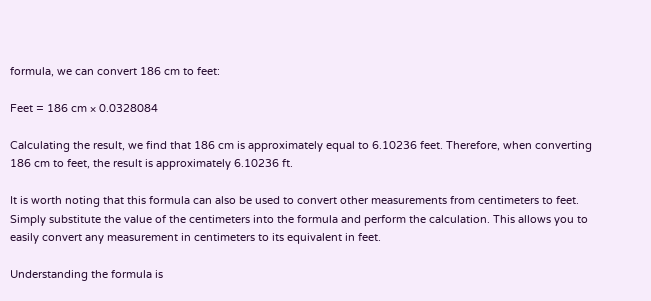formula, we can convert 186 cm to feet:

Feet = 186 cm × 0.0328084

Calculating the result, we find that 186 cm is approximately equal to 6.10236 feet. Therefore, when converting 186 cm to feet, the result is approximately 6.10236 ft.

It is worth noting that this formula can also be used to convert other measurements from centimeters to feet. Simply substitute the value of the centimeters into the formula and perform the calculation. This allows you to easily convert any measurement in centimeters to its equivalent in feet.

Understanding the formula is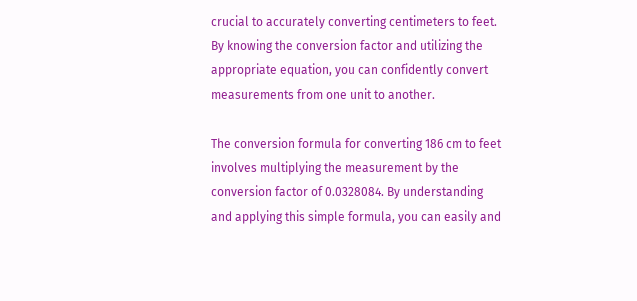crucial to accurately converting centimeters to feet. By knowing the conversion factor and utilizing the appropriate equation, you can confidently convert measurements from one unit to another.

The conversion formula for converting 186 cm to feet involves multiplying the measurement by the conversion factor of 0.0328084. By understanding and applying this simple formula, you can easily and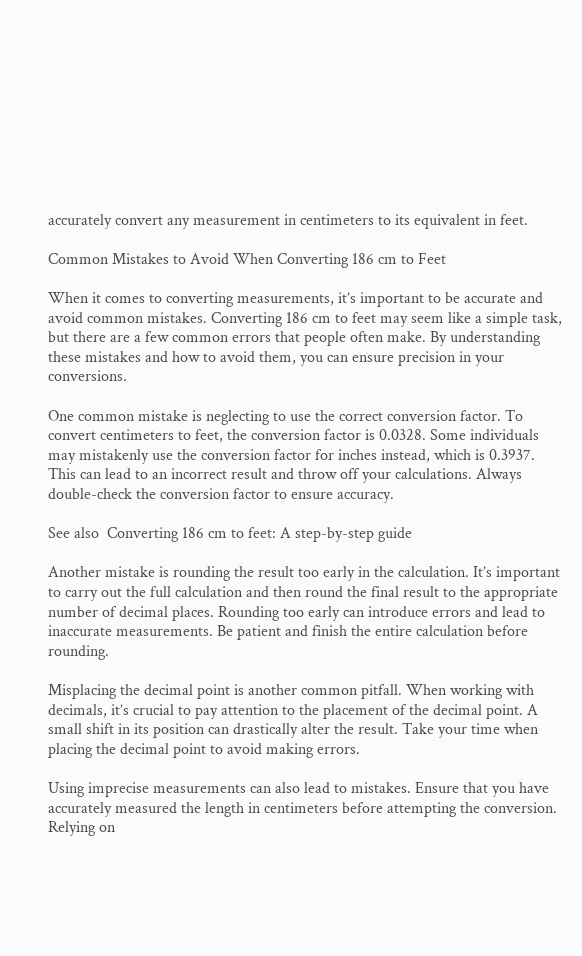accurately convert any measurement in centimeters to its equivalent in feet.

Common Mistakes to Avoid When Converting 186 cm to Feet

When it comes to converting measurements, it’s important to be accurate and avoid common mistakes. Converting 186 cm to feet may seem like a simple task, but there are a few common errors that people often make. By understanding these mistakes and how to avoid them, you can ensure precision in your conversions.

One common mistake is neglecting to use the correct conversion factor. To convert centimeters to feet, the conversion factor is 0.0328. Some individuals may mistakenly use the conversion factor for inches instead, which is 0.3937. This can lead to an incorrect result and throw off your calculations. Always double-check the conversion factor to ensure accuracy.

See also  Converting 186 cm to feet: A step-by-step guide

Another mistake is rounding the result too early in the calculation. It’s important to carry out the full calculation and then round the final result to the appropriate number of decimal places. Rounding too early can introduce errors and lead to inaccurate measurements. Be patient and finish the entire calculation before rounding.

Misplacing the decimal point is another common pitfall. When working with decimals, it’s crucial to pay attention to the placement of the decimal point. A small shift in its position can drastically alter the result. Take your time when placing the decimal point to avoid making errors.

Using imprecise measurements can also lead to mistakes. Ensure that you have accurately measured the length in centimeters before attempting the conversion. Relying on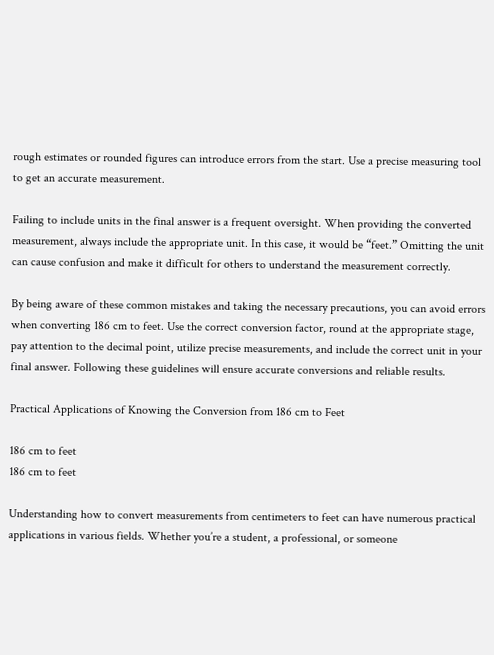rough estimates or rounded figures can introduce errors from the start. Use a precise measuring tool to get an accurate measurement.

Failing to include units in the final answer is a frequent oversight. When providing the converted measurement, always include the appropriate unit. In this case, it would be “feet.” Omitting the unit can cause confusion and make it difficult for others to understand the measurement correctly.

By being aware of these common mistakes and taking the necessary precautions, you can avoid errors when converting 186 cm to feet. Use the correct conversion factor, round at the appropriate stage, pay attention to the decimal point, utilize precise measurements, and include the correct unit in your final answer. Following these guidelines will ensure accurate conversions and reliable results.

Practical Applications of Knowing the Conversion from 186 cm to Feet

186 cm to feet
186 cm to feet

Understanding how to convert measurements from centimeters to feet can have numerous practical applications in various fields. Whether you’re a student, a professional, or someone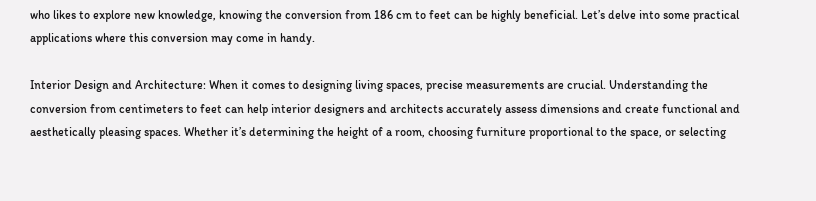who likes to explore new knowledge, knowing the conversion from 186 cm to feet can be highly beneficial. Let’s delve into some practical applications where this conversion may come in handy.

Interior Design and Architecture: When it comes to designing living spaces, precise measurements are crucial. Understanding the conversion from centimeters to feet can help interior designers and architects accurately assess dimensions and create functional and aesthetically pleasing spaces. Whether it’s determining the height of a room, choosing furniture proportional to the space, or selecting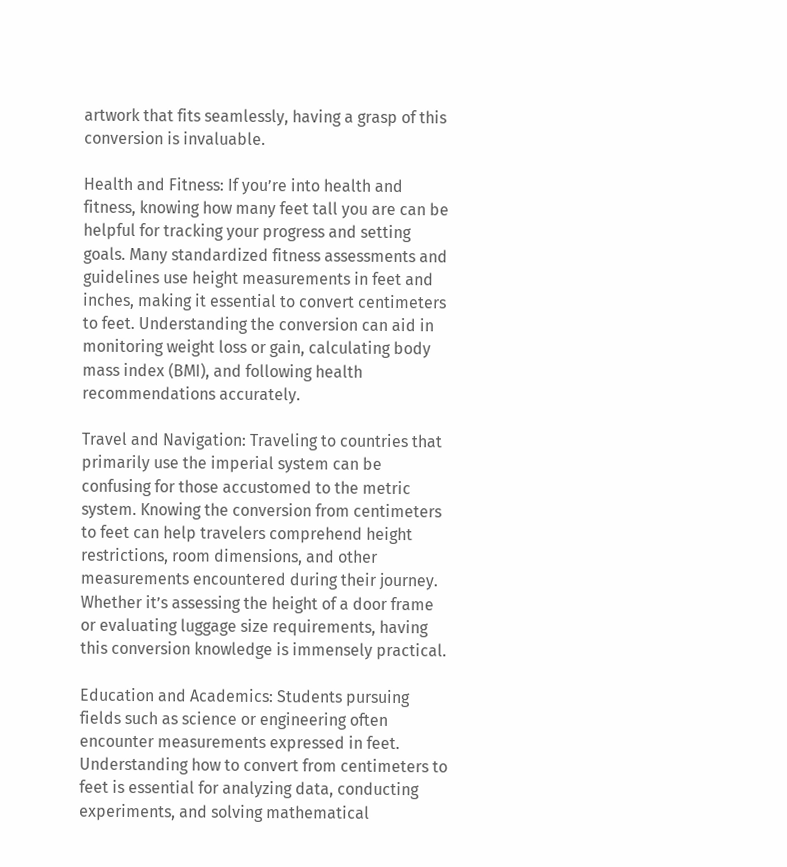artwork that fits seamlessly, having a grasp of this conversion is invaluable.

Health and Fitness: If you’re into health and fitness, knowing how many feet tall you are can be helpful for tracking your progress and setting goals. Many standardized fitness assessments and guidelines use height measurements in feet and inches, making it essential to convert centimeters to feet. Understanding the conversion can aid in monitoring weight loss or gain, calculating body mass index (BMI), and following health recommendations accurately.

Travel and Navigation: Traveling to countries that primarily use the imperial system can be confusing for those accustomed to the metric system. Knowing the conversion from centimeters to feet can help travelers comprehend height restrictions, room dimensions, and other measurements encountered during their journey. Whether it’s assessing the height of a door frame or evaluating luggage size requirements, having this conversion knowledge is immensely practical.

Education and Academics: Students pursuing fields such as science or engineering often encounter measurements expressed in feet. Understanding how to convert from centimeters to feet is essential for analyzing data, conducting experiments, and solving mathematical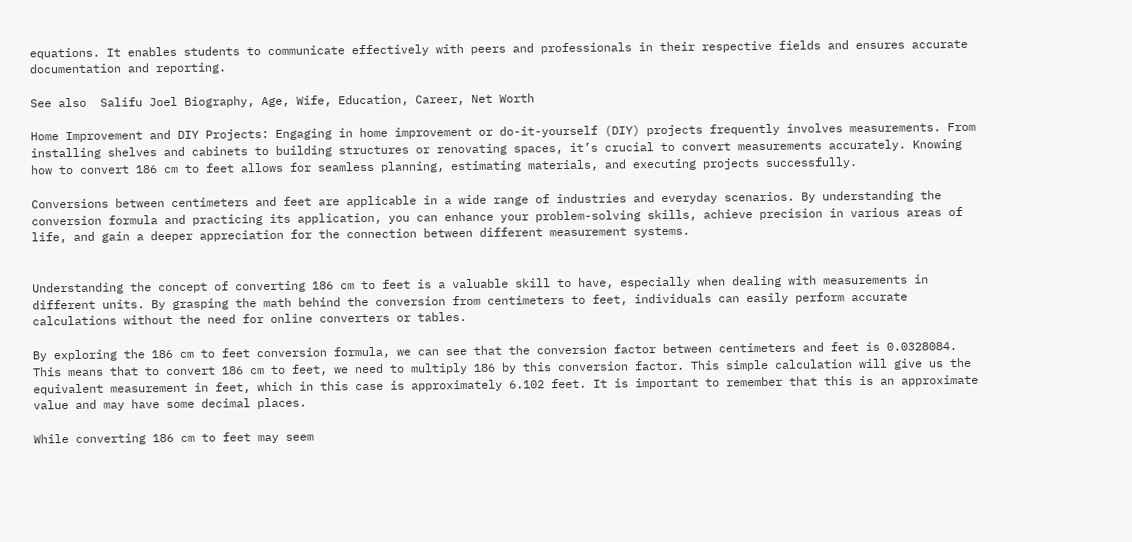equations. It enables students to communicate effectively with peers and professionals in their respective fields and ensures accurate documentation and reporting.

See also  Salifu Joel Biography, Age, Wife, Education, Career, Net Worth

Home Improvement and DIY Projects: Engaging in home improvement or do-it-yourself (DIY) projects frequently involves measurements. From installing shelves and cabinets to building structures or renovating spaces, it’s crucial to convert measurements accurately. Knowing how to convert 186 cm to feet allows for seamless planning, estimating materials, and executing projects successfully.

Conversions between centimeters and feet are applicable in a wide range of industries and everyday scenarios. By understanding the conversion formula and practicing its application, you can enhance your problem-solving skills, achieve precision in various areas of life, and gain a deeper appreciation for the connection between different measurement systems.


Understanding the concept of converting 186 cm to feet is a valuable skill to have, especially when dealing with measurements in different units. By grasping the math behind the conversion from centimeters to feet, individuals can easily perform accurate calculations without the need for online converters or tables.

By exploring the 186 cm to feet conversion formula, we can see that the conversion factor between centimeters and feet is 0.0328084. This means that to convert 186 cm to feet, we need to multiply 186 by this conversion factor. This simple calculation will give us the equivalent measurement in feet, which in this case is approximately 6.102 feet. It is important to remember that this is an approximate value and may have some decimal places.

While converting 186 cm to feet may seem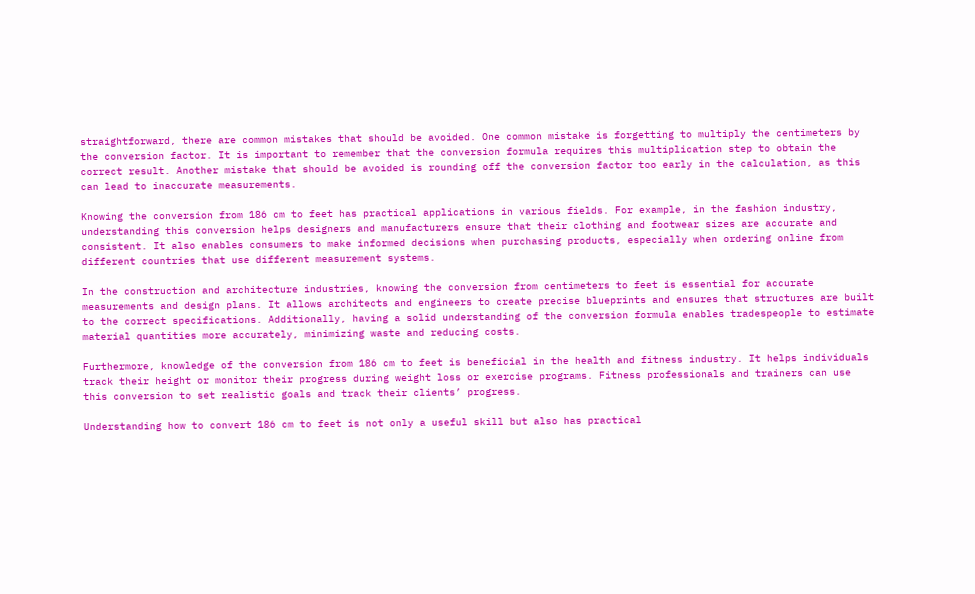straightforward, there are common mistakes that should be avoided. One common mistake is forgetting to multiply the centimeters by the conversion factor. It is important to remember that the conversion formula requires this multiplication step to obtain the correct result. Another mistake that should be avoided is rounding off the conversion factor too early in the calculation, as this can lead to inaccurate measurements.

Knowing the conversion from 186 cm to feet has practical applications in various fields. For example, in the fashion industry, understanding this conversion helps designers and manufacturers ensure that their clothing and footwear sizes are accurate and consistent. It also enables consumers to make informed decisions when purchasing products, especially when ordering online from different countries that use different measurement systems.

In the construction and architecture industries, knowing the conversion from centimeters to feet is essential for accurate measurements and design plans. It allows architects and engineers to create precise blueprints and ensures that structures are built to the correct specifications. Additionally, having a solid understanding of the conversion formula enables tradespeople to estimate material quantities more accurately, minimizing waste and reducing costs.

Furthermore, knowledge of the conversion from 186 cm to feet is beneficial in the health and fitness industry. It helps individuals track their height or monitor their progress during weight loss or exercise programs. Fitness professionals and trainers can use this conversion to set realistic goals and track their clients’ progress.

Understanding how to convert 186 cm to feet is not only a useful skill but also has practical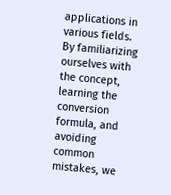applications in various fields. By familiarizing ourselves with the concept, learning the conversion formula, and avoiding common mistakes, we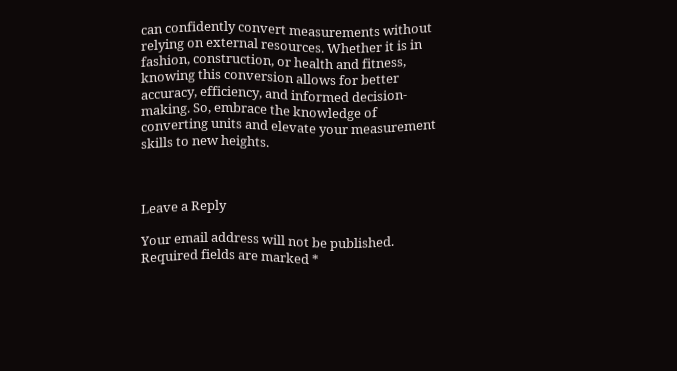can confidently convert measurements without relying on external resources. Whether it is in fashion, construction, or health and fitness, knowing this conversion allows for better accuracy, efficiency, and informed decision-making. So, embrace the knowledge of converting units and elevate your measurement skills to new heights.



Leave a Reply

Your email address will not be published. Required fields are marked *